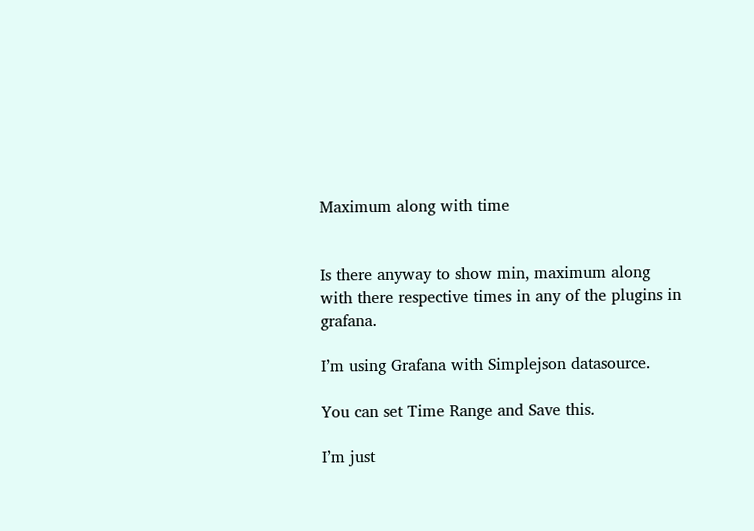Maximum along with time


Is there anyway to show min, maximum along with there respective times in any of the plugins in grafana.

I’m using Grafana with Simplejson datasource.

You can set Time Range and Save this.

I’m just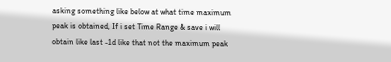asking something like below at what time maximum peak is obtained, If i set Time Range & save i will obtain like last -1d like that not the maximum peak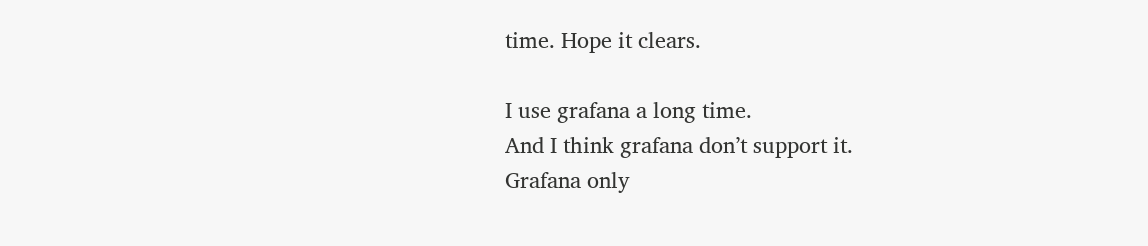time. Hope it clears.

I use grafana a long time.
And I think grafana don’t support it.
Grafana only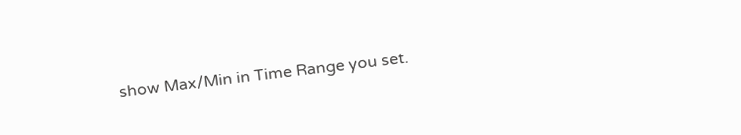show Max/Min in Time Range you set.